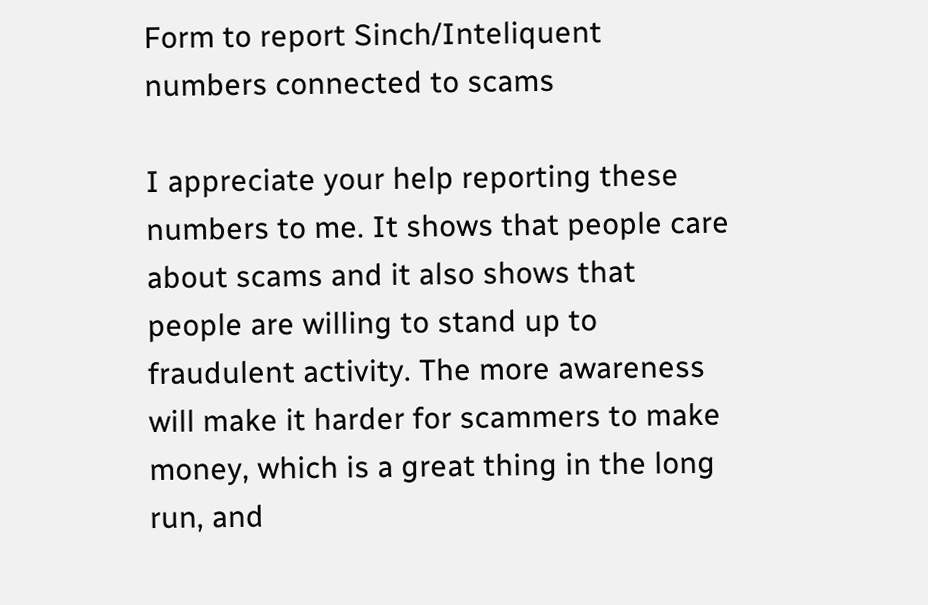Form to report Sinch/Inteliquent numbers connected to scams

I appreciate your help reporting these numbers to me. It shows that people care about scams and it also shows that people are willing to stand up to fraudulent activity. The more awareness will make it harder for scammers to make money, which is a great thing in the long run, and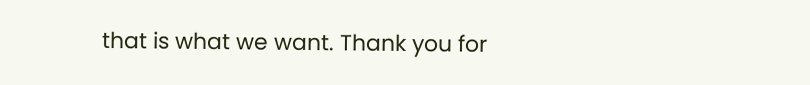that is what we want. Thank you for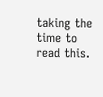taking the time to read this.